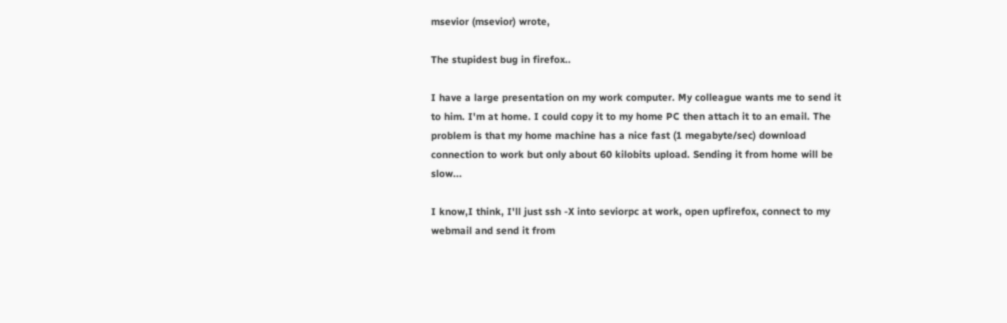msevior (msevior) wrote,

The stupidest bug in firefox..

I have a large presentation on my work computer. My colleague wants me to send it to him. I'm at home. I could copy it to my home PC then attach it to an email. The problem is that my home machine has a nice fast (1 megabyte/sec) download connection to work but only about 60 kilobits upload. Sending it from home will be slow...

I know,I think, I'll just ssh -X into seviorpc at work, open upfirefox, connect to my webmail and send it from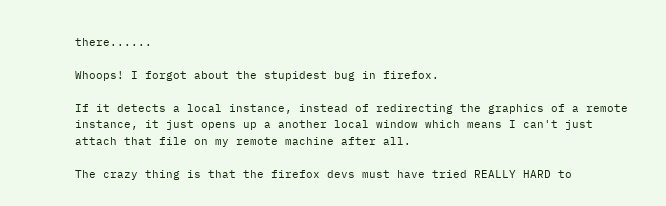there......

Whoops! I forgot about the stupidest bug in firefox.

If it detects a local instance, instead of redirecting the graphics of a remote instance, it just opens up a another local window which means I can't just attach that file on my remote machine after all.

The crazy thing is that the firefox devs must have tried REALLY HARD to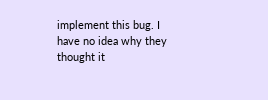implement this bug. I have no idea why they thought it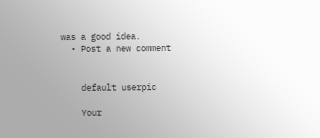was a good idea.
  • Post a new comment


    default userpic

    Your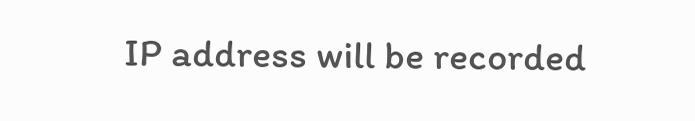IP address will be recorded